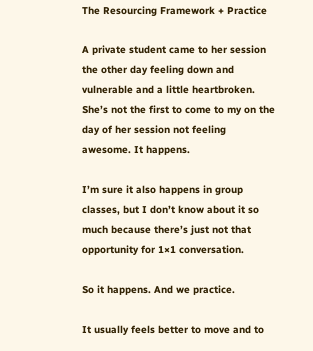The Resourcing Framework + Practice

A private student came to her session the other day feeling down and vulnerable and a little heartbroken. She’s not the first to come to my on the day of her session not feeling awesome. It happens.

I’m sure it also happens in group classes, but I don’t know about it so much because there’s just not that opportunity for 1×1 conversation.

So it happens. And we practice.

It usually feels better to move and to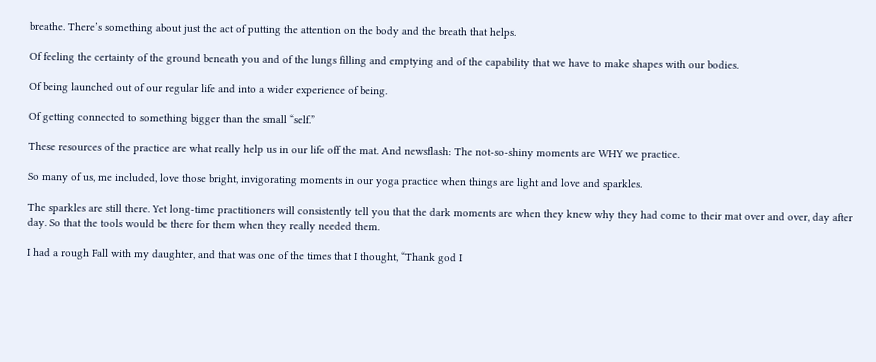breathe. There’s something about just the act of putting the attention on the body and the breath that helps.

Of feeling the certainty of the ground beneath you and of the lungs filling and emptying and of the capability that we have to make shapes with our bodies.

Of being launched out of our regular life and into a wider experience of being.

Of getting connected to something bigger than the small “self.”

These resources of the practice are what really help us in our life off the mat. And newsflash: The not-so-shiny moments are WHY we practice.

So many of us, me included, love those bright, invigorating moments in our yoga practice when things are light and love and sparkles.

The sparkles are still there. Yet long-time practitioners will consistently tell you that the dark moments are when they knew why they had come to their mat over and over, day after day. So that the tools would be there for them when they really needed them.

I had a rough Fall with my daughter, and that was one of the times that I thought, “Thank god I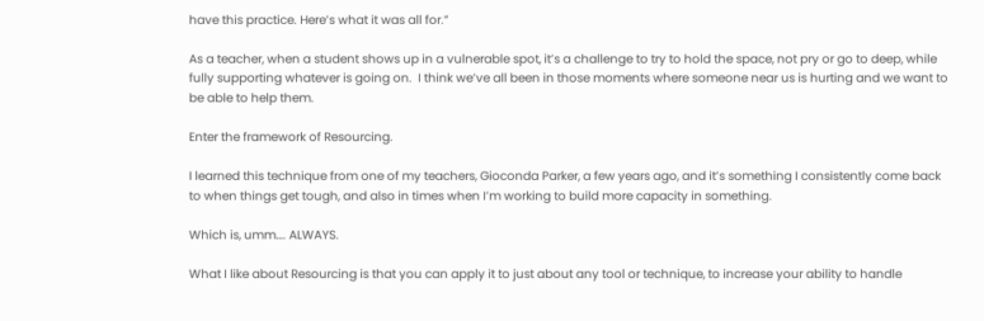have this practice. Here’s what it was all for.”

As a teacher, when a student shows up in a vulnerable spot, it’s a challenge to try to hold the space, not pry or go to deep, while fully supporting whatever is going on.  I think we’ve all been in those moments where someone near us is hurting and we want to be able to help them.

Enter the framework of Resourcing.

I learned this technique from one of my teachers, Gioconda Parker, a few years ago, and it’s something I consistently come back to when things get tough, and also in times when I’m working to build more capacity in something.

Which is, umm…. ALWAYS.

What I like about Resourcing is that you can apply it to just about any tool or technique, to increase your ability to handle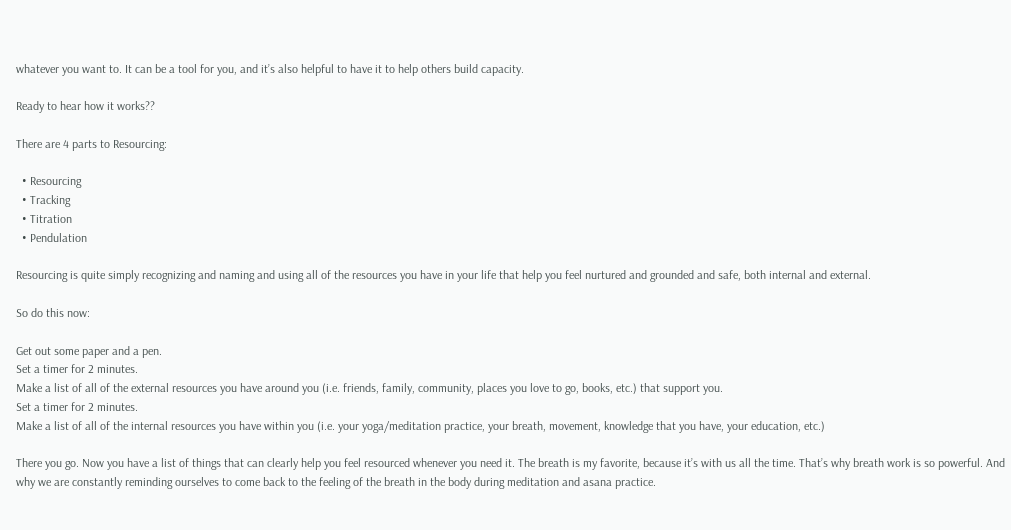whatever you want to. It can be a tool for you, and it’s also helpful to have it to help others build capacity.

Ready to hear how it works??

There are 4 parts to Resourcing:

  • Resourcing
  • Tracking
  • Titration
  • Pendulation

Resourcing is quite simply recognizing and naming and using all of the resources you have in your life that help you feel nurtured and grounded and safe, both internal and external.

So do this now:

Get out some paper and a pen.
Set a timer for 2 minutes.
Make a list of all of the external resources you have around you (i.e. friends, family, community, places you love to go, books, etc.) that support you.
Set a timer for 2 minutes.
Make a list of all of the internal resources you have within you (i.e. your yoga/meditation practice, your breath, movement, knowledge that you have, your education, etc.)

There you go. Now you have a list of things that can clearly help you feel resourced whenever you need it. The breath is my favorite, because it’s with us all the time. That’s why breath work is so powerful. And why we are constantly reminding ourselves to come back to the feeling of the breath in the body during meditation and asana practice.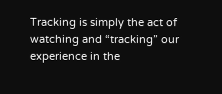Tracking is simply the act of watching and “tracking” our experience in the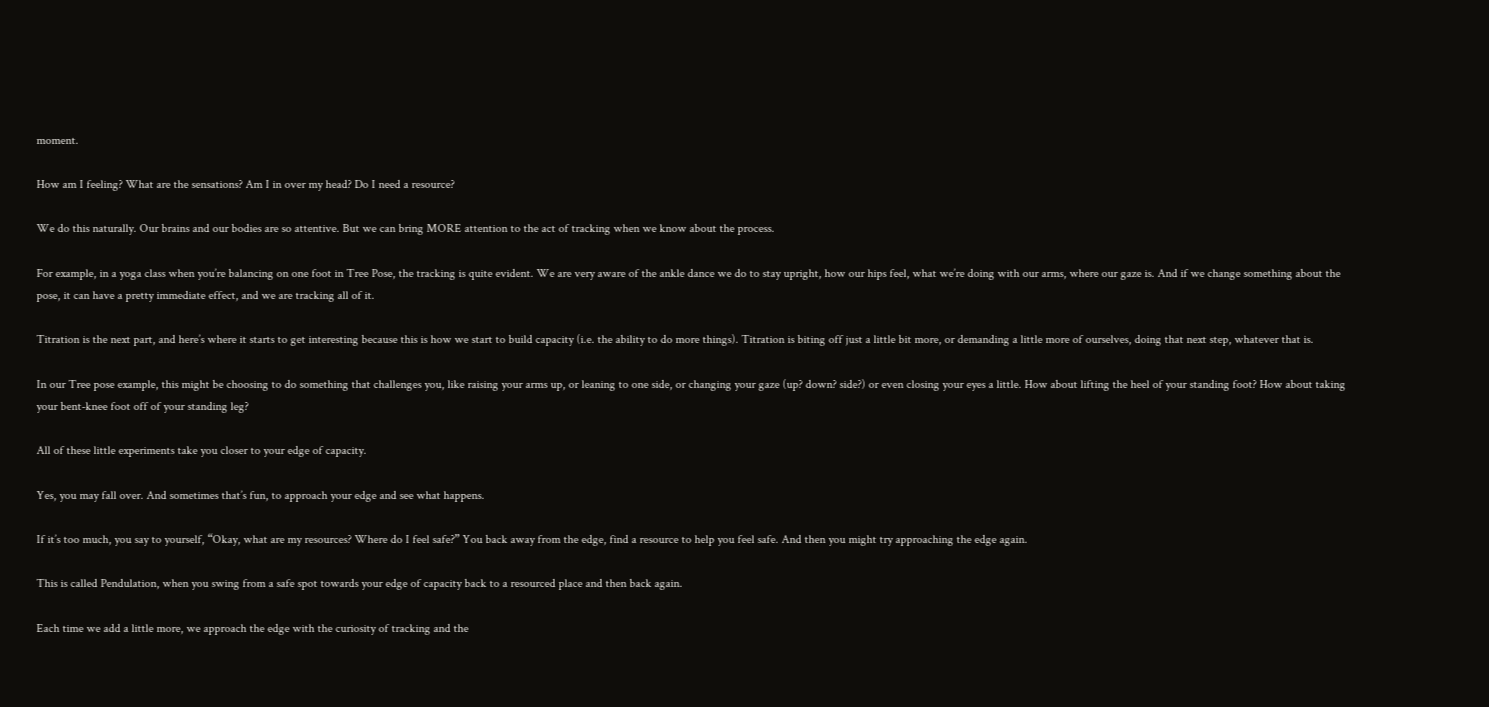moment.

How am I feeling? What are the sensations? Am I in over my head? Do I need a resource?

We do this naturally. Our brains and our bodies are so attentive. But we can bring MORE attention to the act of tracking when we know about the process.

For example, in a yoga class when you’re balancing on one foot in Tree Pose, the tracking is quite evident. We are very aware of the ankle dance we do to stay upright, how our hips feel, what we’re doing with our arms, where our gaze is. And if we change something about the pose, it can have a pretty immediate effect, and we are tracking all of it.

Titration is the next part, and here’s where it starts to get interesting because this is how we start to build capacity (i.e. the ability to do more things). Titration is biting off just a little bit more, or demanding a little more of ourselves, doing that next step, whatever that is.

In our Tree pose example, this might be choosing to do something that challenges you, like raising your arms up, or leaning to one side, or changing your gaze (up? down? side?) or even closing your eyes a little. How about lifting the heel of your standing foot? How about taking your bent-knee foot off of your standing leg?

All of these little experiments take you closer to your edge of capacity.

Yes, you may fall over. And sometimes that’s fun, to approach your edge and see what happens.

If it’s too much, you say to yourself, “Okay, what are my resources? Where do I feel safe?” You back away from the edge, find a resource to help you feel safe. And then you might try approaching the edge again.

This is called Pendulation, when you swing from a safe spot towards your edge of capacity back to a resourced place and then back again.

Each time we add a little more, we approach the edge with the curiosity of tracking and the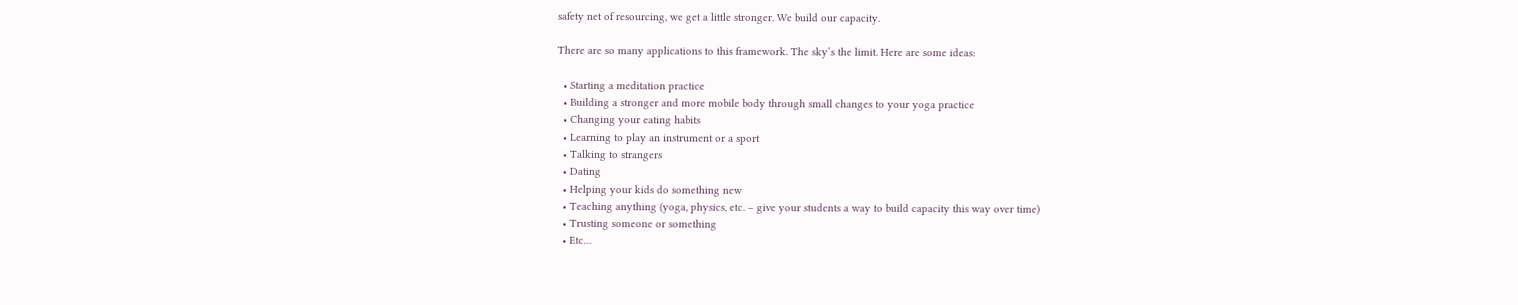safety net of resourcing, we get a little stronger. We build our capacity.

There are so many applications to this framework. The sky’s the limit. Here are some ideas:

  • Starting a meditation practice
  • Building a stronger and more mobile body through small changes to your yoga practice
  • Changing your eating habits
  • Learning to play an instrument or a sport
  • Talking to strangers
  • Dating
  • Helping your kids do something new
  • Teaching anything (yoga, physics, etc. – give your students a way to build capacity this way over time)
  • Trusting someone or something
  • Etc…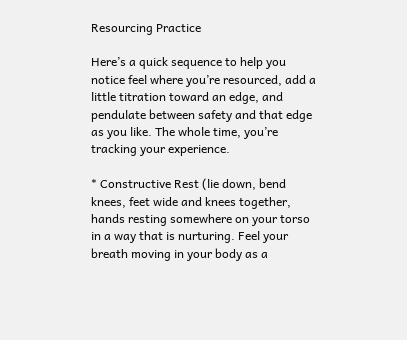Resourcing Practice

Here’s a quick sequence to help you notice feel where you’re resourced, add a little titration toward an edge, and pendulate between safety and that edge as you like. The whole time, you’re tracking your experience.

* Constructive Rest (lie down, bend knees, feet wide and knees together, hands resting somewhere on your torso in a way that is nurturing. Feel your breath moving in your body as a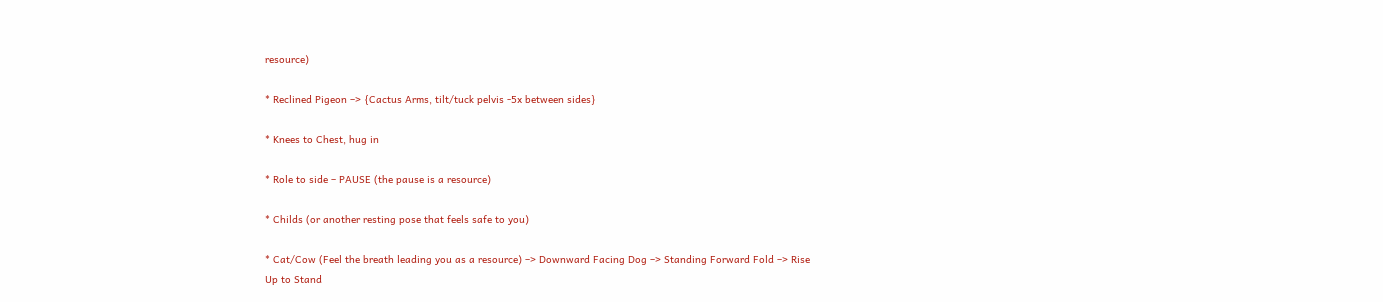resource)

* Reclined Pigeon –> {Cactus Arms, tilt/tuck pelvis -5x between sides}

* Knees to Chest, hug in

* Role to side – PAUSE (the pause is a resource)

* Childs (or another resting pose that feels safe to you)

* Cat/Cow (Feel the breath leading you as a resource) –> Downward Facing Dog –> Standing Forward Fold –> Rise Up to Stand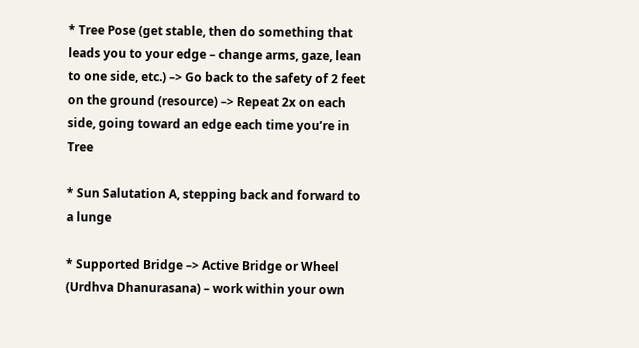* Tree Pose (get stable, then do something that leads you to your edge – change arms, gaze, lean to one side, etc.) –> Go back to the safety of 2 feet on the ground (resource) –> Repeat 2x on each side, going toward an edge each time you’re in Tree

* Sun Salutation A, stepping back and forward to a lunge

* Supported Bridge –> Active Bridge or Wheel (Urdhva Dhanurasana) – work within your own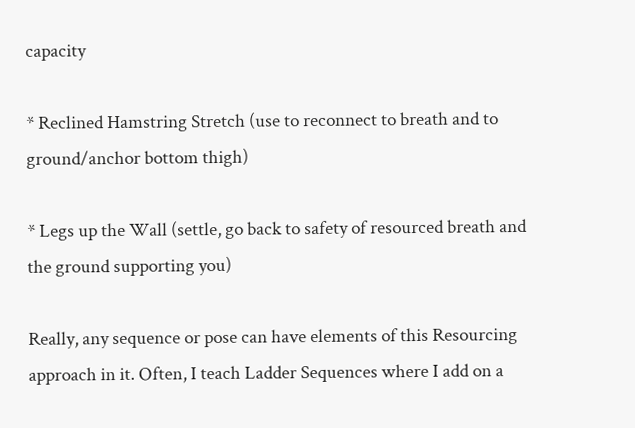capacity

* Reclined Hamstring Stretch (use to reconnect to breath and to ground/anchor bottom thigh)

* Legs up the Wall (settle, go back to safety of resourced breath and the ground supporting you)

Really, any sequence or pose can have elements of this Resourcing approach in it. Often, I teach Ladder Sequences where I add on a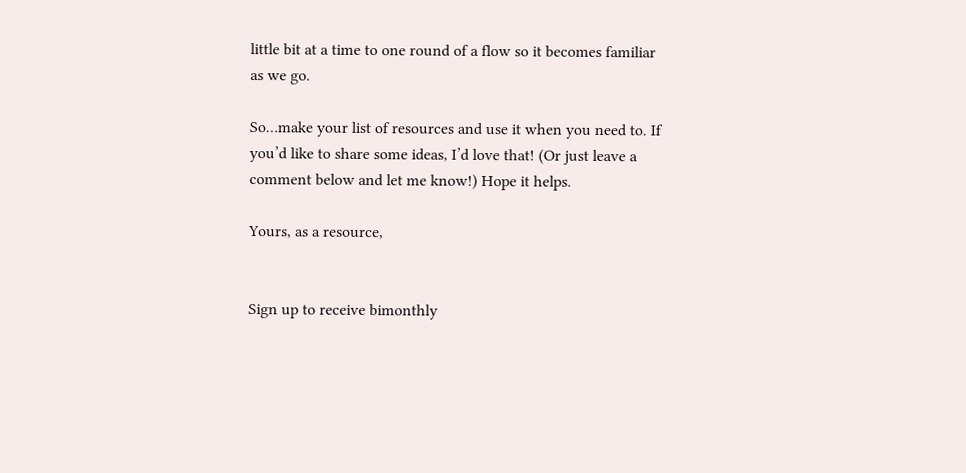little bit at a time to one round of a flow so it becomes familiar as we go.

So…make your list of resources and use it when you need to. If you’d like to share some ideas, I’d love that! (Or just leave a comment below and let me know!) Hope it helps.

Yours, as a resource,


Sign up to receive bimonthly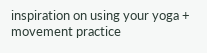inspiration on using your yoga + movement practice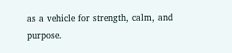as a vehicle for strength, calm, and purpose.